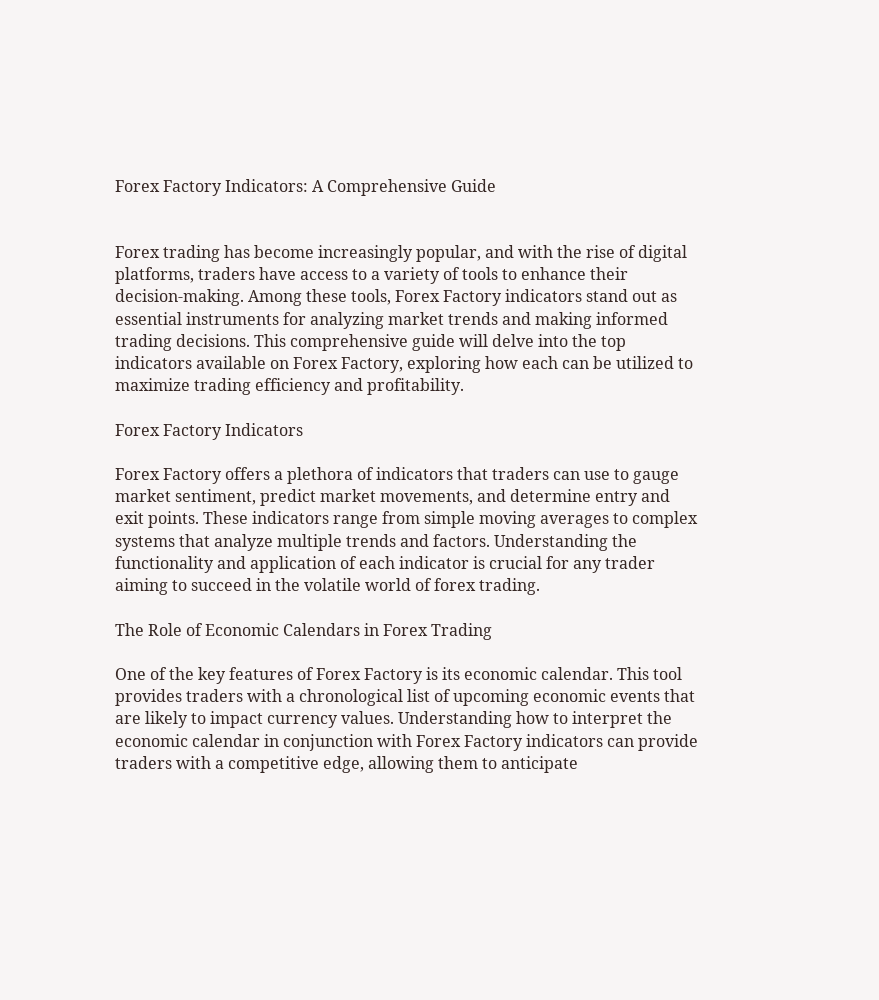Forex Factory Indicators: A Comprehensive Guide


Forex trading has become increasingly popular, and with the rise of digital platforms, traders have access to a variety of tools to enhance their decision-making. Among these tools, Forex Factory indicators stand out as essential instruments for analyzing market trends and making informed trading decisions. This comprehensive guide will delve into the top indicators available on Forex Factory, exploring how each can be utilized to maximize trading efficiency and profitability.

Forex Factory Indicators

Forex Factory offers a plethora of indicators that traders can use to gauge market sentiment, predict market movements, and determine entry and exit points. These indicators range from simple moving averages to complex systems that analyze multiple trends and factors. Understanding the functionality and application of each indicator is crucial for any trader aiming to succeed in the volatile world of forex trading.

The Role of Economic Calendars in Forex Trading

One of the key features of Forex Factory is its economic calendar. This tool provides traders with a chronological list of upcoming economic events that are likely to impact currency values. Understanding how to interpret the economic calendar in conjunction with Forex Factory indicators can provide traders with a competitive edge, allowing them to anticipate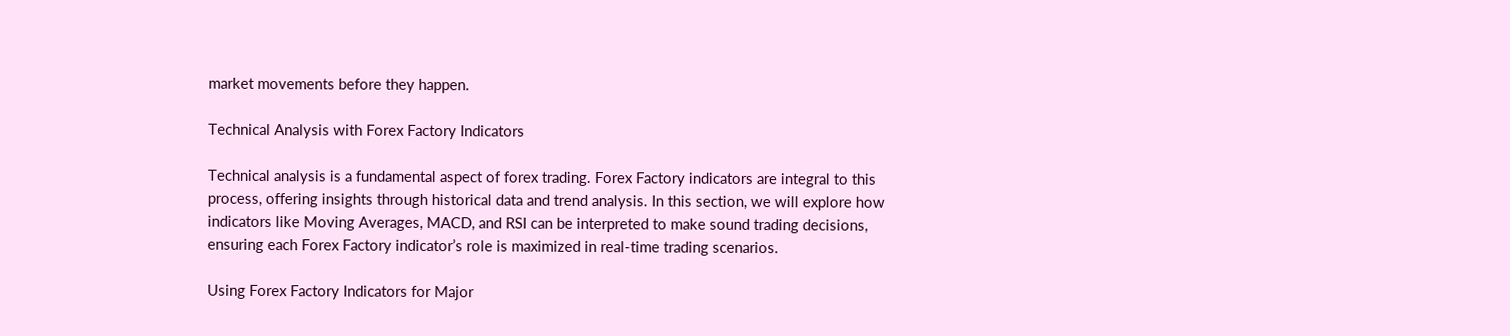market movements before they happen.

Technical Analysis with Forex Factory Indicators

Technical analysis is a fundamental aspect of forex trading. Forex Factory indicators are integral to this process, offering insights through historical data and trend analysis. In this section, we will explore how indicators like Moving Averages, MACD, and RSI can be interpreted to make sound trading decisions, ensuring each Forex Factory indicator’s role is maximized in real-time trading scenarios.

Using Forex Factory Indicators for Major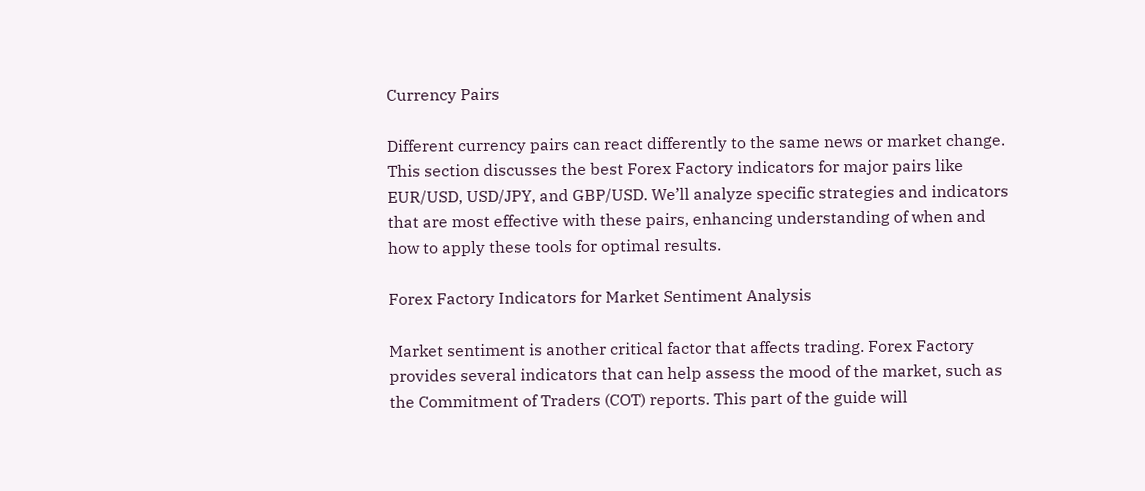Currency Pairs

Different currency pairs can react differently to the same news or market change. This section discusses the best Forex Factory indicators for major pairs like EUR/USD, USD/JPY, and GBP/USD. We’ll analyze specific strategies and indicators that are most effective with these pairs, enhancing understanding of when and how to apply these tools for optimal results.

Forex Factory Indicators for Market Sentiment Analysis

Market sentiment is another critical factor that affects trading. Forex Factory provides several indicators that can help assess the mood of the market, such as the Commitment of Traders (COT) reports. This part of the guide will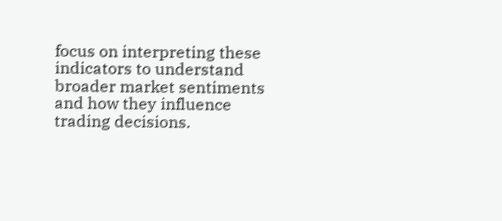focus on interpreting these indicators to understand broader market sentiments and how they influence trading decisions.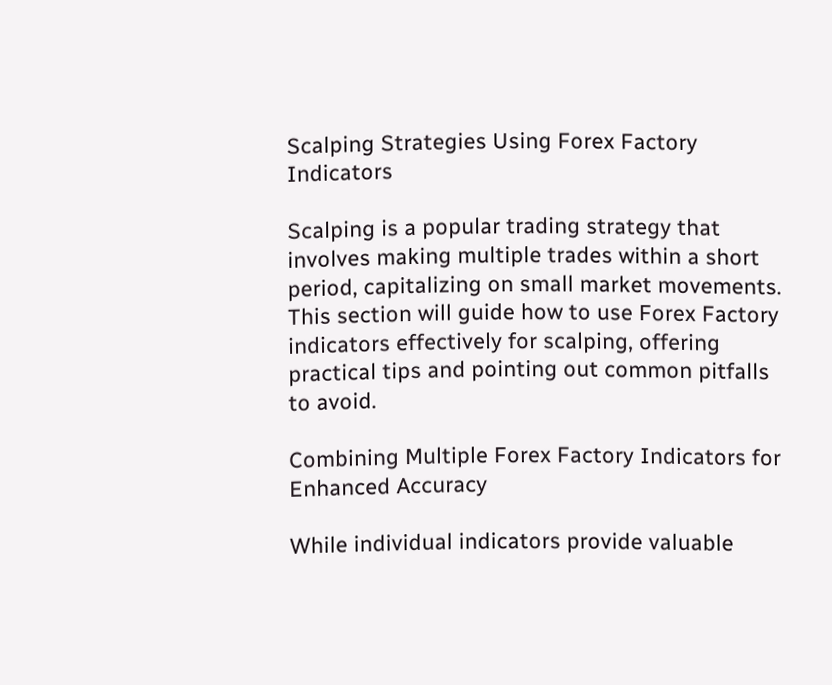Scalping Strategies Using Forex Factory Indicators

Scalping is a popular trading strategy that involves making multiple trades within a short period, capitalizing on small market movements. This section will guide how to use Forex Factory indicators effectively for scalping, offering practical tips and pointing out common pitfalls to avoid.

Combining Multiple Forex Factory Indicators for Enhanced Accuracy

While individual indicators provide valuable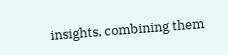insights, combining them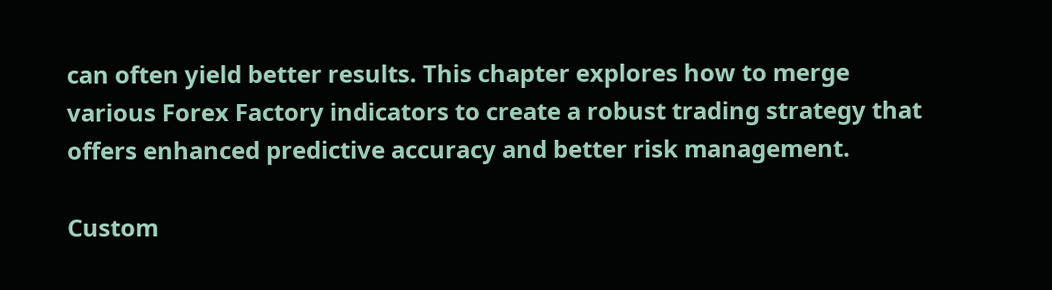can often yield better results. This chapter explores how to merge various Forex Factory indicators to create a robust trading strategy that offers enhanced predictive accuracy and better risk management.

Custom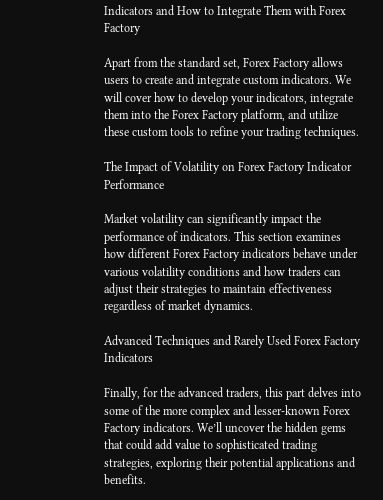Indicators and How to Integrate Them with Forex Factory

Apart from the standard set, Forex Factory allows users to create and integrate custom indicators. We will cover how to develop your indicators, integrate them into the Forex Factory platform, and utilize these custom tools to refine your trading techniques.

The Impact of Volatility on Forex Factory Indicator Performance

Market volatility can significantly impact the performance of indicators. This section examines how different Forex Factory indicators behave under various volatility conditions and how traders can adjust their strategies to maintain effectiveness regardless of market dynamics.

Advanced Techniques and Rarely Used Forex Factory Indicators

Finally, for the advanced traders, this part delves into some of the more complex and lesser-known Forex Factory indicators. We’ll uncover the hidden gems that could add value to sophisticated trading strategies, exploring their potential applications and benefits.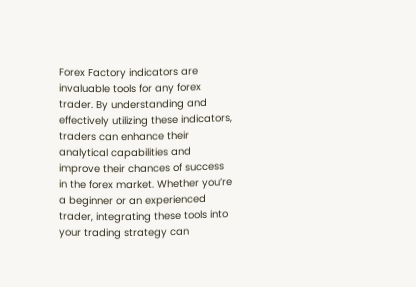Forex Factory indicators are invaluable tools for any forex trader. By understanding and effectively utilizing these indicators, traders can enhance their analytical capabilities and improve their chances of success in the forex market. Whether you’re a beginner or an experienced trader, integrating these tools into your trading strategy can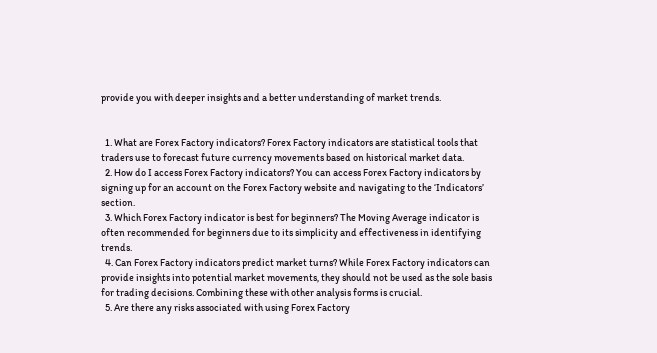provide you with deeper insights and a better understanding of market trends.


  1. What are Forex Factory indicators? Forex Factory indicators are statistical tools that traders use to forecast future currency movements based on historical market data.
  2. How do I access Forex Factory indicators? You can access Forex Factory indicators by signing up for an account on the Forex Factory website and navigating to the ‘Indicators’ section.
  3. Which Forex Factory indicator is best for beginners? The Moving Average indicator is often recommended for beginners due to its simplicity and effectiveness in identifying trends.
  4. Can Forex Factory indicators predict market turns? While Forex Factory indicators can provide insights into potential market movements, they should not be used as the sole basis for trading decisions. Combining these with other analysis forms is crucial.
  5. Are there any risks associated with using Forex Factory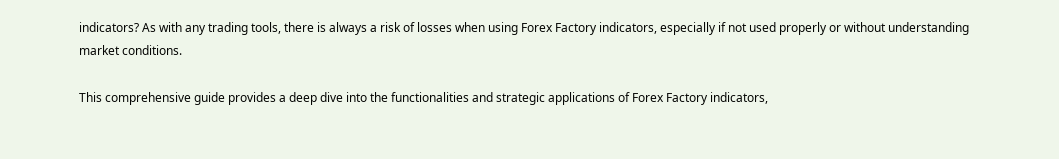indicators? As with any trading tools, there is always a risk of losses when using Forex Factory indicators, especially if not used properly or without understanding market conditions.

This comprehensive guide provides a deep dive into the functionalities and strategic applications of Forex Factory indicators,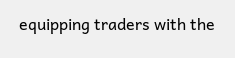equipping traders with the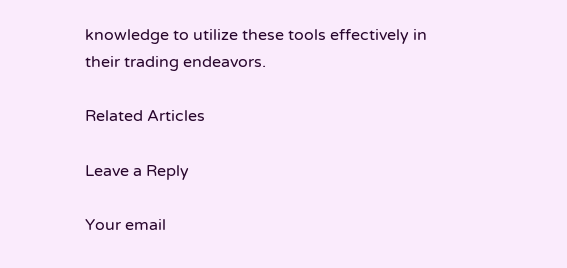knowledge to utilize these tools effectively in their trading endeavors.

Related Articles

Leave a Reply

Your email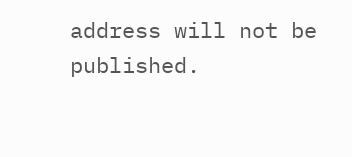address will not be published.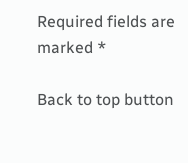Required fields are marked *

Back to top button